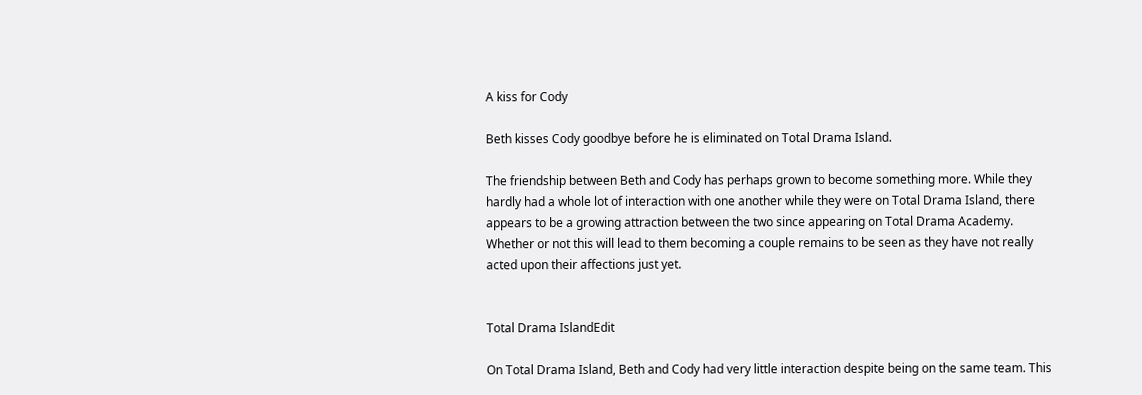A kiss for Cody

Beth kisses Cody goodbye before he is eliminated on Total Drama Island.

The friendship between Beth and Cody has perhaps grown to become something more. While they hardly had a whole lot of interaction with one another while they were on Total Drama Island, there appears to be a growing attraction between the two since appearing on Total Drama Academy. Whether or not this will lead to them becoming a couple remains to be seen as they have not really acted upon their affections just yet.


Total Drama IslandEdit

On Total Drama Island, Beth and Cody had very little interaction despite being on the same team. This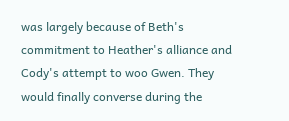was largely because of Beth's commitment to Heather's alliance and Cody's attempt to woo Gwen. They would finally converse during the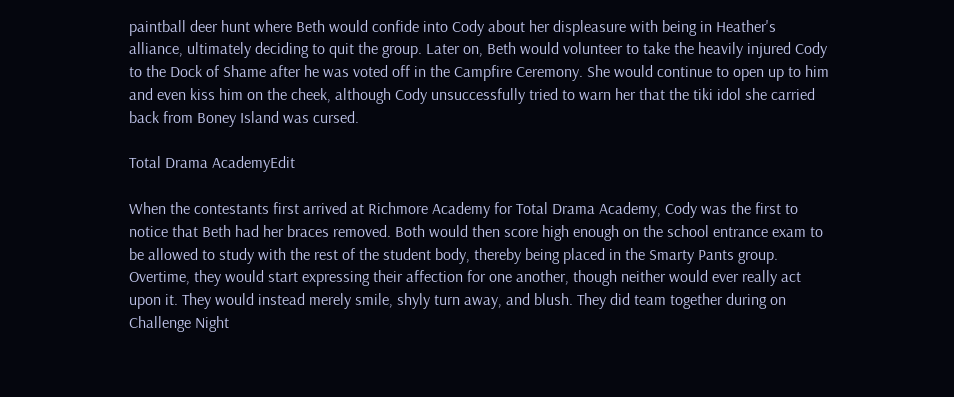paintball deer hunt where Beth would confide into Cody about her displeasure with being in Heather's alliance, ultimately deciding to quit the group. Later on, Beth would volunteer to take the heavily injured Cody to the Dock of Shame after he was voted off in the Campfire Ceremony. She would continue to open up to him and even kiss him on the cheek, although Cody unsuccessfully tried to warn her that the tiki idol she carried back from Boney Island was cursed.

Total Drama AcademyEdit

When the contestants first arrived at Richmore Academy for Total Drama Academy, Cody was the first to notice that Beth had her braces removed. Both would then score high enough on the school entrance exam to be allowed to study with the rest of the student body, thereby being placed in the Smarty Pants group. Overtime, they would start expressing their affection for one another, though neither would ever really act upon it. They would instead merely smile, shyly turn away, and blush. They did team together during on Challenge Night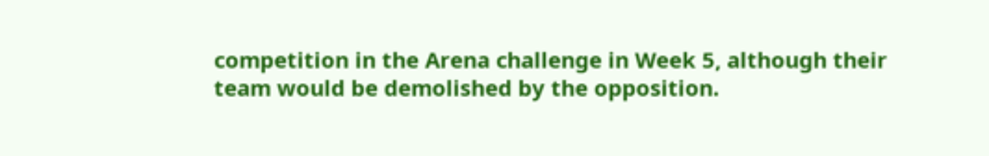competition in the Arena challenge in Week 5, although their team would be demolished by the opposition.